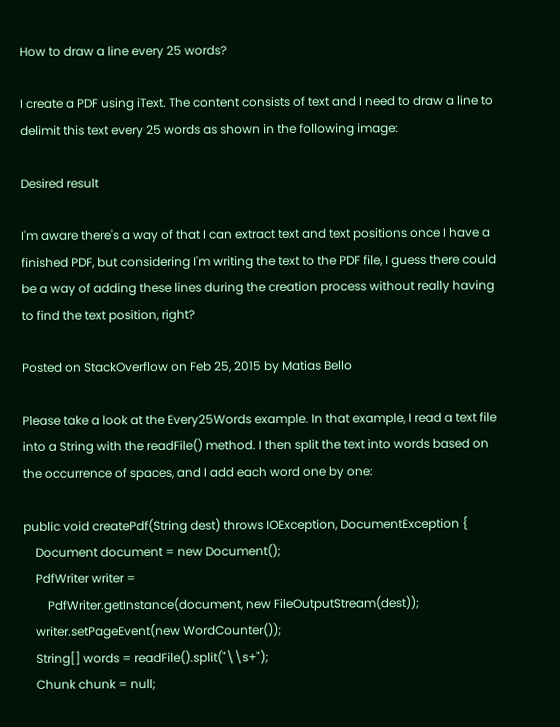How to draw a line every 25 words?

I create a PDF using iText. The content consists of text and I need to draw a line to delimit this text every 25 words as shown in the following image:

Desired result

I'm aware there's a way of that I can extract text and text positions once I have a finished PDF, but considering I'm writing the text to the PDF file, I guess there could be a way of adding these lines during the creation process without really having to find the text position, right?

Posted on StackOverflow on Feb 25, 2015 by Matias Bello

Please take a look at the Every25Words example. In that example, I read a text file into a String with the readFile() method. I then split the text into words based on the occurrence of spaces, and I add each word one by one:

public void createPdf(String dest) throws IOException, DocumentException {
    Document document = new Document();
    PdfWriter writer =
        PdfWriter.getInstance(document, new FileOutputStream(dest));
    writer.setPageEvent(new WordCounter());
    String[] words = readFile().split("\\s+");
    Chunk chunk = null;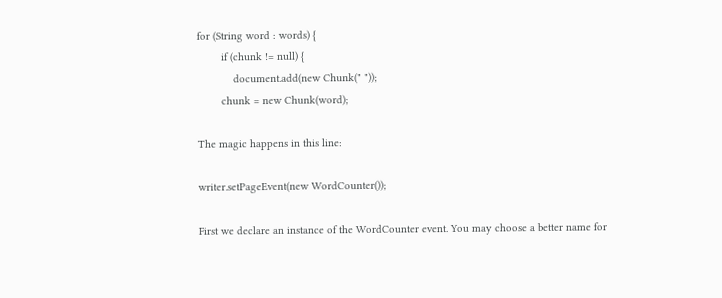for (String word : words) {
        if (chunk != null) {
            document.add(new Chunk(" "));
        chunk = new Chunk(word);

The magic happens in this line:

writer.setPageEvent(new WordCounter());

First we declare an instance of the WordCounter event. You may choose a better name for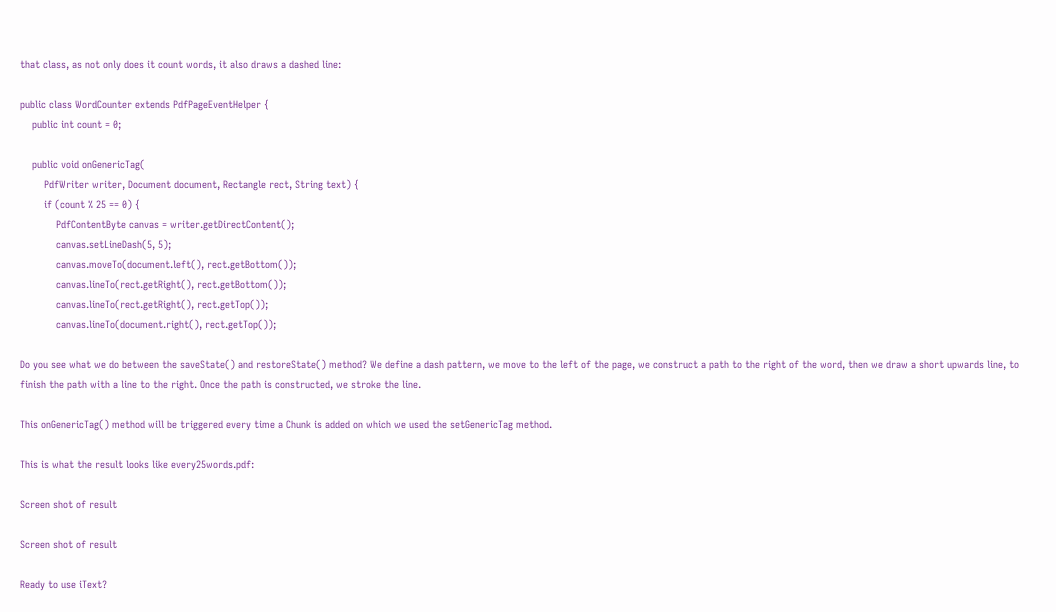that class, as not only does it count words, it also draws a dashed line:

public class WordCounter extends PdfPageEventHelper {
    public int count = 0;

    public void onGenericTag(
        PdfWriter writer, Document document, Rectangle rect, String text) {
        if (count % 25 == 0) {
            PdfContentByte canvas = writer.getDirectContent();
            canvas.setLineDash(5, 5);
            canvas.moveTo(document.left(), rect.getBottom());
            canvas.lineTo(rect.getRight(), rect.getBottom());
            canvas.lineTo(rect.getRight(), rect.getTop());
            canvas.lineTo(document.right(), rect.getTop());

Do you see what we do between the saveState() and restoreState() method? We define a dash pattern, we move to the left of the page, we construct a path to the right of the word, then we draw a short upwards line, to finish the path with a line to the right. Once the path is constructed, we stroke the line.

This onGenericTag() method will be triggered every time a Chunk is added on which we used the setGenericTag method.

This is what the result looks like every25words.pdf:

Screen shot of result

Screen shot of result

Ready to use iText?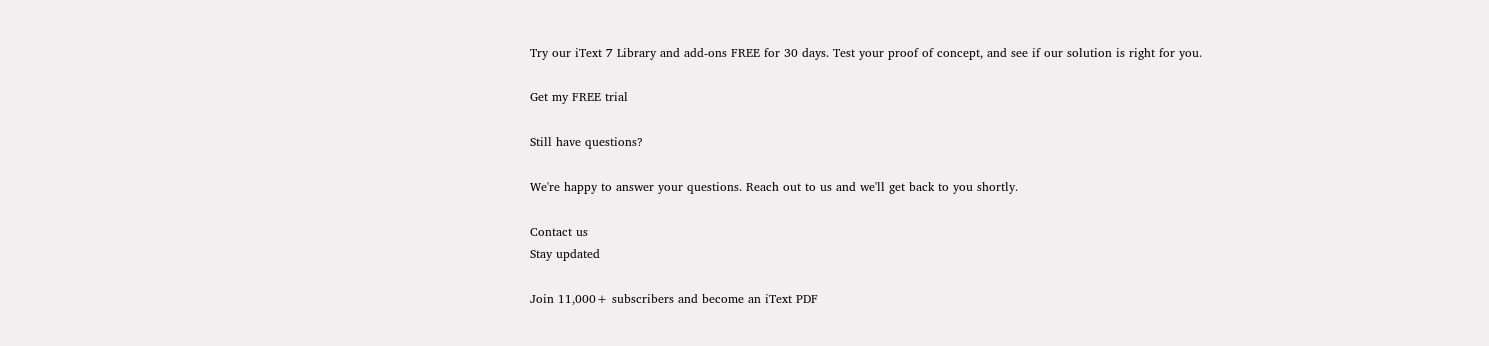Try our iText 7 Library and add-ons FREE for 30 days. Test your proof of concept, and see if our solution is right for you.

Get my FREE trial

Still have questions?

We're happy to answer your questions. Reach out to us and we'll get back to you shortly.

Contact us
Stay updated

Join 11,000+ subscribers and become an iText PDF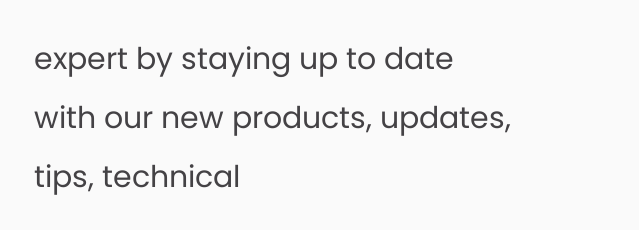expert by staying up to date with our new products, updates, tips, technical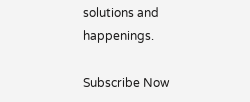solutions and happenings.

Subscribe Now